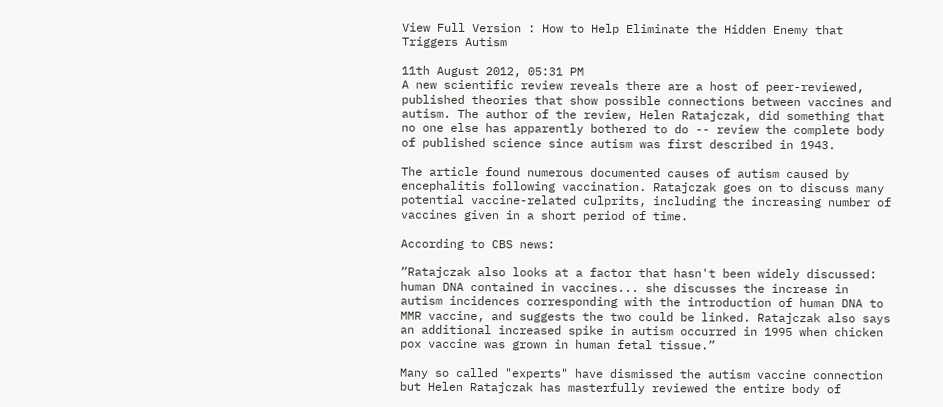View Full Version : How to Help Eliminate the Hidden Enemy that Triggers Autism

11th August 2012, 05:31 PM
A new scientific review reveals there are a host of peer-reviewed, published theories that show possible connections between vaccines and autism. The author of the review, Helen Ratajczak, did something that no one else has apparently bothered to do -- review the complete body of published science since autism was first described in 1943.

The article found numerous documented causes of autism caused by encephalitis following vaccination. Ratajczak goes on to discuss many potential vaccine-related culprits, including the increasing number of vaccines given in a short period of time.

According to CBS news:

“Ratajczak also looks at a factor that hasn't been widely discussed: human DNA contained in vaccines... she discusses the increase in autism incidences corresponding with the introduction of human DNA to MMR vaccine, and suggests the two could be linked. Ratajczak also says an additional increased spike in autism occurred in 1995 when chicken pox vaccine was grown in human fetal tissue.”

Many so called "experts" have dismissed the autism vaccine connection but Helen Ratajczak has masterfully reviewed the entire body of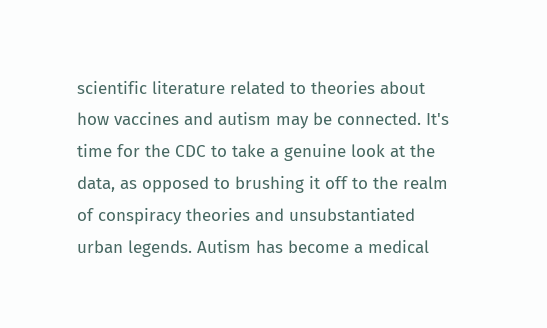scientific literature related to theories about how vaccines and autism may be connected. It's time for the CDC to take a genuine look at the data, as opposed to brushing it off to the realm of conspiracy theories and unsubstantiated urban legends. Autism has become a medical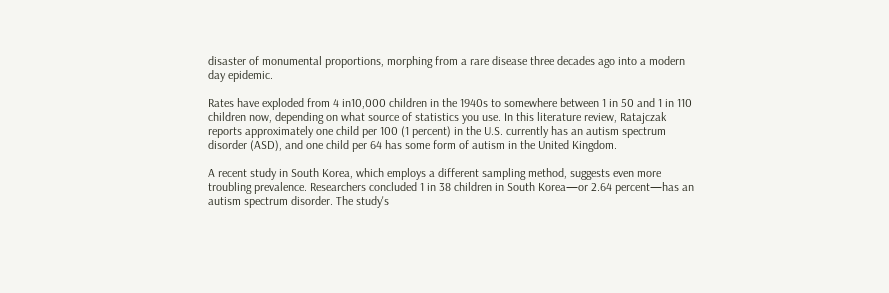disaster of monumental proportions, morphing from a rare disease three decades ago into a modern day epidemic.

Rates have exploded from 4 in10,000 children in the 1940s to somewhere between 1 in 50 and 1 in 110 children now, depending on what source of statistics you use. In this literature review, Ratajczak reports approximately one child per 100 (1 percent) in the U.S. currently has an autism spectrum disorder (ASD), and one child per 64 has some form of autism in the United Kingdom.

A recent study in South Korea, which employs a different sampling method, suggests even more troubling prevalence. Researchers concluded 1 in 38 children in South Korea—or 2.64 percent—has an autism spectrum disorder. The study's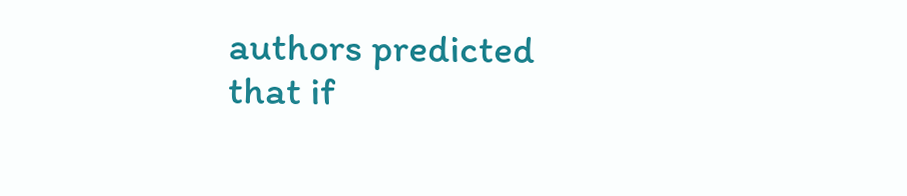authors predicted that if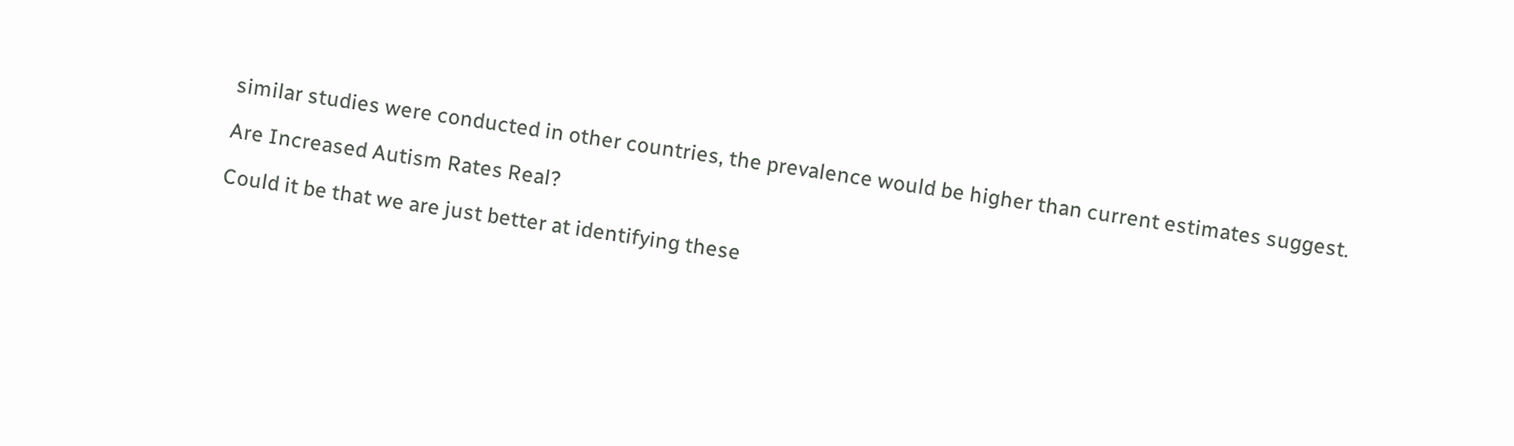similar studies were conducted in other countries, the prevalence would be higher than current estimates suggest.

Are Increased Autism Rates Real?

Could it be that we are just better at identifying these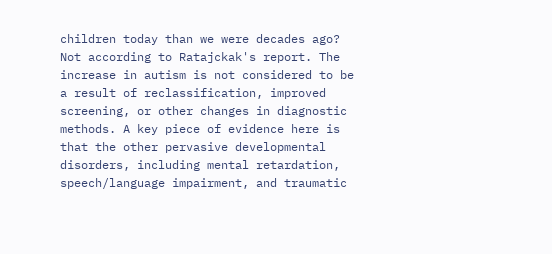children today than we were decades ago? Not according to Ratajckak's report. The increase in autism is not considered to be a result of reclassification, improved screening, or other changes in diagnostic methods. A key piece of evidence here is that the other pervasive developmental disorders, including mental retardation, speech/language impairment, and traumatic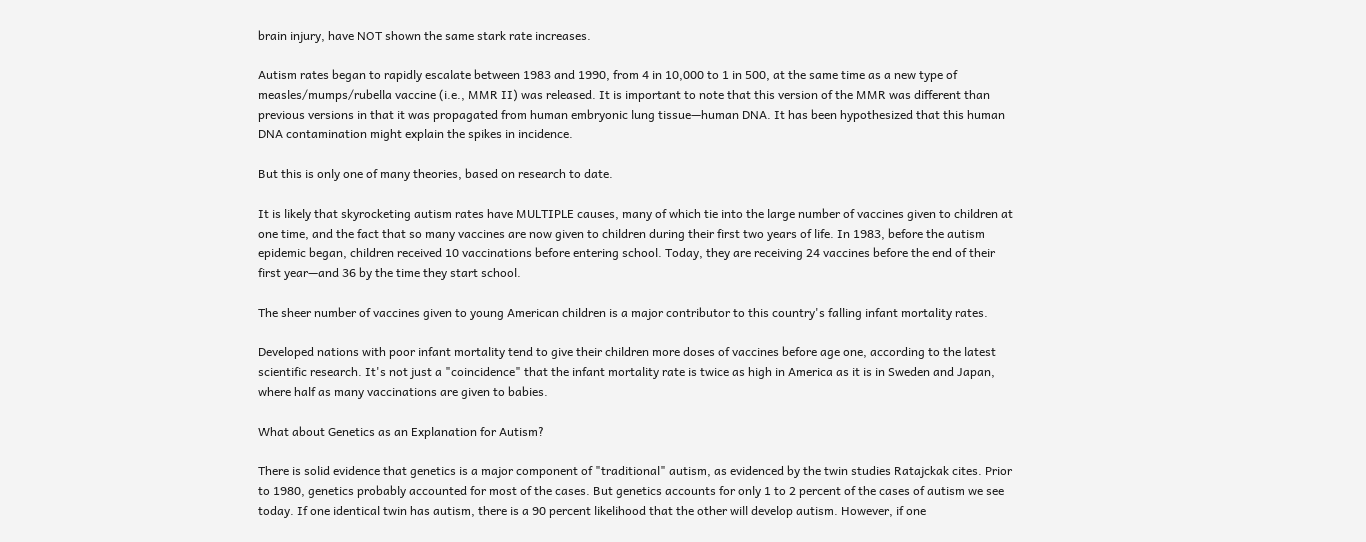brain injury, have NOT shown the same stark rate increases.

Autism rates began to rapidly escalate between 1983 and 1990, from 4 in 10,000 to 1 in 500, at the same time as a new type of measles/mumps/rubella vaccine (i.e., MMR II) was released. It is important to note that this version of the MMR was different than previous versions in that it was propagated from human embryonic lung tissue—human DNA. It has been hypothesized that this human DNA contamination might explain the spikes in incidence.

But this is only one of many theories, based on research to date.

It is likely that skyrocketing autism rates have MULTIPLE causes, many of which tie into the large number of vaccines given to children at one time, and the fact that so many vaccines are now given to children during their first two years of life. In 1983, before the autism epidemic began, children received 10 vaccinations before entering school. Today, they are receiving 24 vaccines before the end of their first year—and 36 by the time they start school.

The sheer number of vaccines given to young American children is a major contributor to this country's falling infant mortality rates.

Developed nations with poor infant mortality tend to give their children more doses of vaccines before age one, according to the latest scientific research. It's not just a "coincidence" that the infant mortality rate is twice as high in America as it is in Sweden and Japan, where half as many vaccinations are given to babies.

What about Genetics as an Explanation for Autism?

There is solid evidence that genetics is a major component of "traditional" autism, as evidenced by the twin studies Ratajckak cites. Prior to 1980, genetics probably accounted for most of the cases. But genetics accounts for only 1 to 2 percent of the cases of autism we see today. If one identical twin has autism, there is a 90 percent likelihood that the other will develop autism. However, if one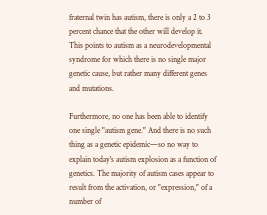fraternal twin has autism, there is only a 2 to 3 percent chance that the other will develop it. This points to autism as a neurodevelopmental syndrome for which there is no single major genetic cause, but rather many different genes and mutations.

Furthermore, no one has been able to identify one single "autism gene." And there is no such thing as a genetic epidemic—so no way to explain today's autism explosion as a function of genetics. The majority of autism cases appear to result from the activation, or "expression," of a number of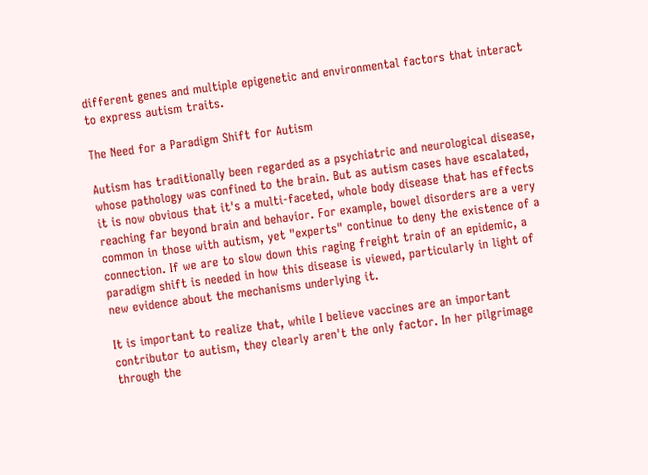different genes and multiple epigenetic and environmental factors that interact to express autism traits.

The Need for a Paradigm Shift for Autism

Autism has traditionally been regarded as a psychiatric and neurological disease, whose pathology was confined to the brain. But as autism cases have escalated, it is now obvious that it's a multi-faceted, whole body disease that has effects reaching far beyond brain and behavior. For example, bowel disorders are a very common in those with autism, yet "experts" continue to deny the existence of a connection. If we are to slow down this raging freight train of an epidemic, a paradigm shift is needed in how this disease is viewed, particularly in light of new evidence about the mechanisms underlying it.

It is important to realize that, while I believe vaccines are an important contributor to autism, they clearly aren't the only factor. In her pilgrimage through the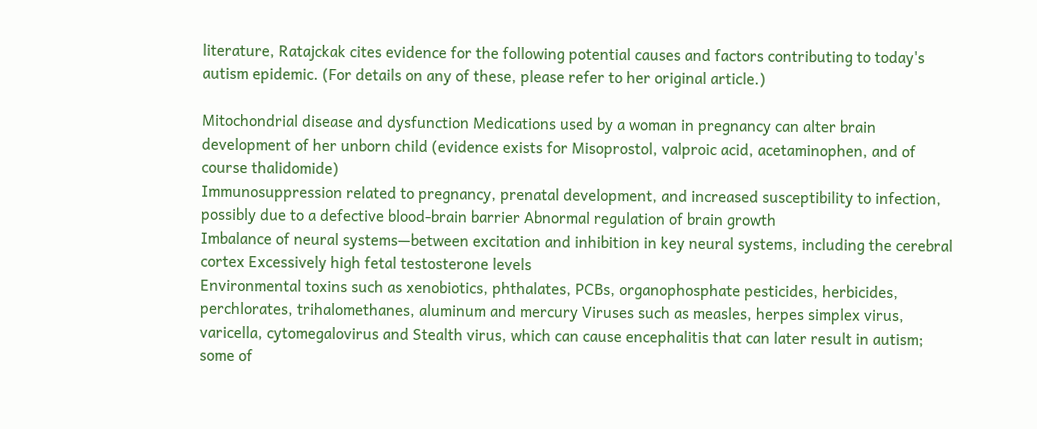literature, Ratajckak cites evidence for the following potential causes and factors contributing to today's autism epidemic. (For details on any of these, please refer to her original article.)

Mitochondrial disease and dysfunction Medications used by a woman in pregnancy can alter brain development of her unborn child (evidence exists for Misoprostol, valproic acid, acetaminophen, and of course thalidomide)
Immunosuppression related to pregnancy, prenatal development, and increased susceptibility to infection, possibly due to a defective blood-brain barrier Abnormal regulation of brain growth
Imbalance of neural systems—between excitation and inhibition in key neural systems, including the cerebral cortex Excessively high fetal testosterone levels
Environmental toxins such as xenobiotics, phthalates, PCBs, organophosphate pesticides, herbicides, perchlorates, trihalomethanes, aluminum and mercury Viruses such as measles, herpes simplex virus, varicella, cytomegalovirus and Stealth virus, which can cause encephalitis that can later result in autism; some of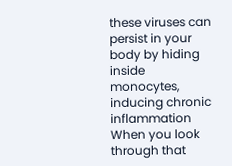these viruses can persist in your body by hiding inside monocytes, inducing chronic inflammation
When you look through that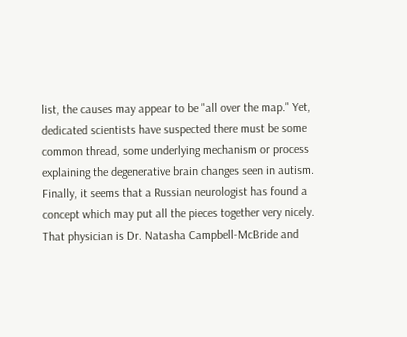list, the causes may appear to be "all over the map." Yet, dedicated scientists have suspected there must be some common thread, some underlying mechanism or process explaining the degenerative brain changes seen in autism. Finally, it seems that a Russian neurologist has found a concept which may put all the pieces together very nicely. That physician is Dr. Natasha Campbell-McBride and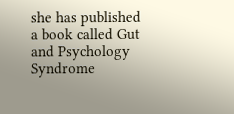she has published a book called Gut and Psychology Syndrome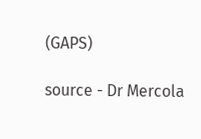(GAPS)

source - Dr Mercola